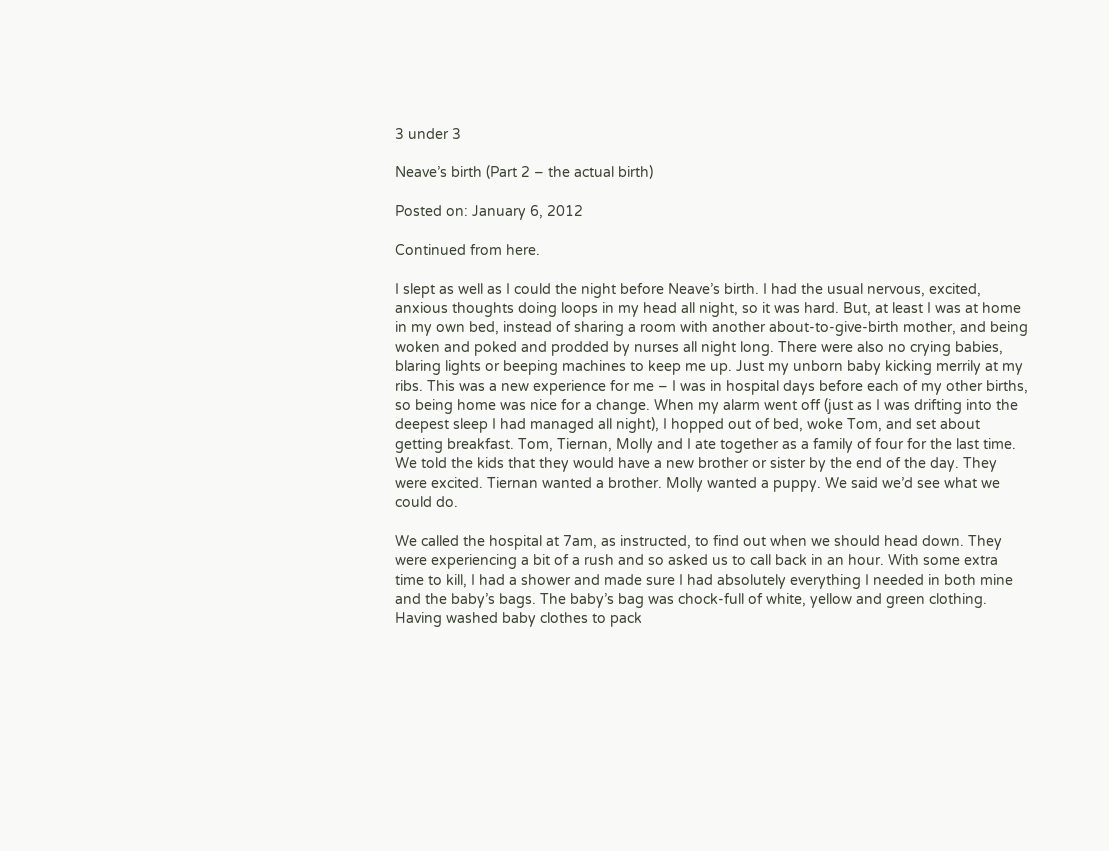3 under 3

Neave’s birth (Part 2 – the actual birth)

Posted on: January 6, 2012

Continued from here.

I slept as well as I could the night before Neave’s birth. I had the usual nervous, excited, anxious thoughts doing loops in my head all night, so it was hard. But, at least I was at home in my own bed, instead of sharing a room with another about-to-give-birth mother, and being woken and poked and prodded by nurses all night long. There were also no crying babies, blaring lights or beeping machines to keep me up. Just my unborn baby kicking merrily at my ribs. This was a new experience for me – I was in hospital days before each of my other births, so being home was nice for a change. When my alarm went off (just as I was drifting into the deepest sleep I had managed all night), I hopped out of bed, woke Tom, and set about getting breakfast. Tom, Tiernan, Molly and I ate together as a family of four for the last time. We told the kids that they would have a new brother or sister by the end of the day. They were excited. Tiernan wanted a brother. Molly wanted a puppy. We said we’d see what we could do.

We called the hospital at 7am, as instructed, to find out when we should head down. They were experiencing a bit of a rush and so asked us to call back in an hour. With some extra time to kill, I had a shower and made sure I had absolutely everything I needed in both mine and the baby’s bags. The baby’s bag was chock-full of white, yellow and green clothing. Having washed baby clothes to pack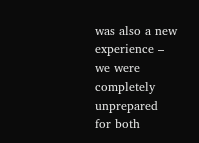was also a new experience – we were completely unprepared for both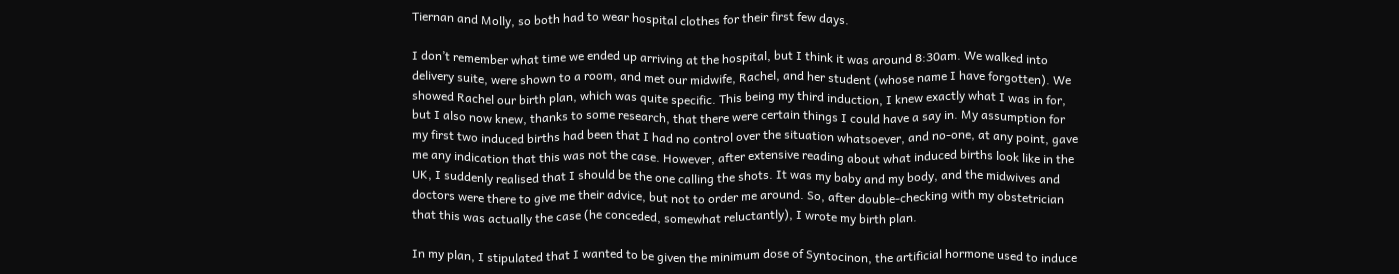Tiernan and Molly, so both had to wear hospital clothes for their first few days.

I don’t remember what time we ended up arriving at the hospital, but I think it was around 8:30am. We walked into delivery suite, were shown to a room, and met our midwife, Rachel, and her student (whose name I have forgotten). We showed Rachel our birth plan, which was quite specific. This being my third induction, I knew exactly what I was in for, but I also now knew, thanks to some research, that there were certain things I could have a say in. My assumption for my first two induced births had been that I had no control over the situation whatsoever, and no-one, at any point, gave me any indication that this was not the case. However, after extensive reading about what induced births look like in the UK, I suddenly realised that I should be the one calling the shots. It was my baby and my body, and the midwives and doctors were there to give me their advice, but not to order me around. So, after double-checking with my obstetrician that this was actually the case (he conceded, somewhat reluctantly), I wrote my birth plan.

In my plan, I stipulated that I wanted to be given the minimum dose of Syntocinon, the artificial hormone used to induce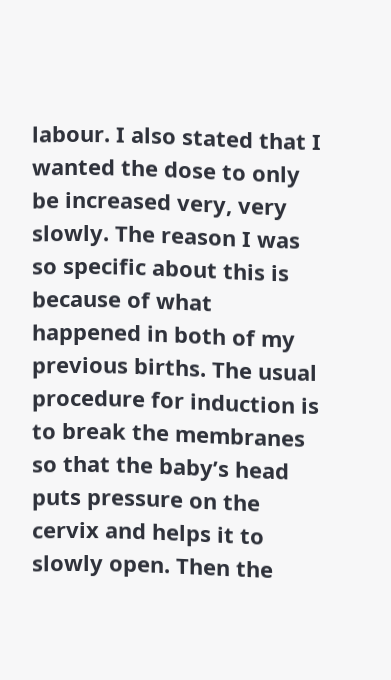labour. I also stated that I wanted the dose to only be increased very, very slowly. The reason I was so specific about this is because of what happened in both of my previous births. The usual procedure for induction is to break the membranes so that the baby’s head puts pressure on the cervix and helps it to slowly open. Then the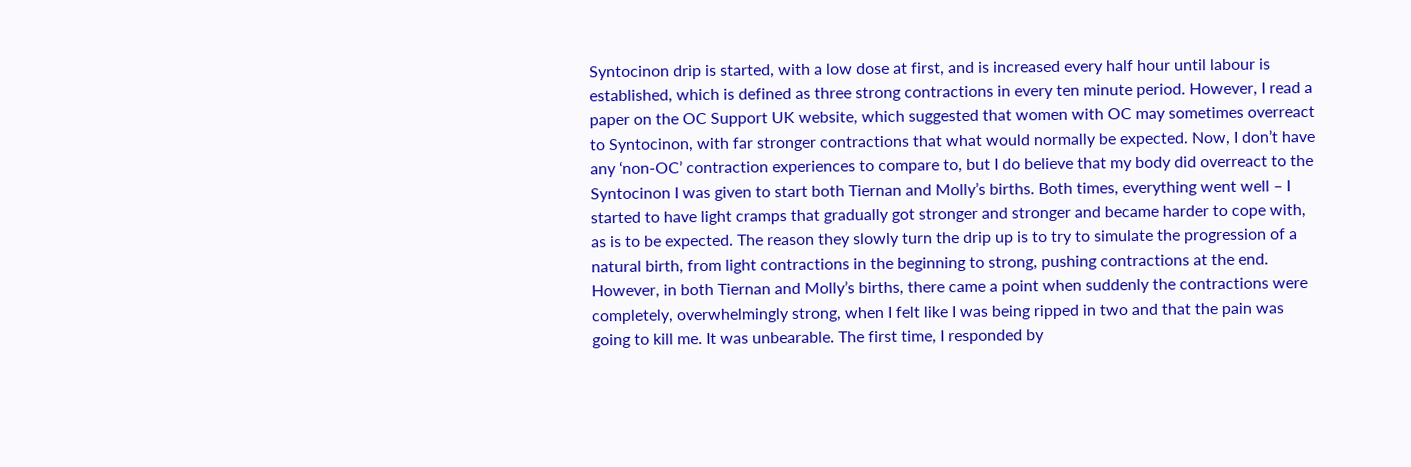Syntocinon drip is started, with a low dose at first, and is increased every half hour until labour is established, which is defined as three strong contractions in every ten minute period. However, I read a paper on the OC Support UK website, which suggested that women with OC may sometimes overreact to Syntocinon, with far stronger contractions that what would normally be expected. Now, I don’t have any ‘non-OC’ contraction experiences to compare to, but I do believe that my body did overreact to the Syntocinon I was given to start both Tiernan and Molly’s births. Both times, everything went well – I started to have light cramps that gradually got stronger and stronger and became harder to cope with, as is to be expected. The reason they slowly turn the drip up is to try to simulate the progression of a natural birth, from light contractions in the beginning to strong, pushing contractions at the end. However, in both Tiernan and Molly’s births, there came a point when suddenly the contractions were completely, overwhelmingly strong, when I felt like I was being ripped in two and that the pain was going to kill me. It was unbearable. The first time, I responded by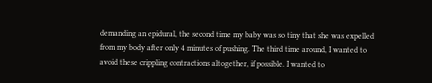demanding an epidural, the second time my baby was so tiny that she was expelled from my body after only 4 minutes of pushing. The third time around, I wanted to avoid these crippling contractions altogether, if possible. I wanted to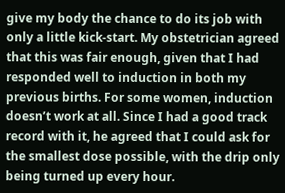give my body the chance to do its job with only a little kick-start. My obstetrician agreed that this was fair enough, given that I had responded well to induction in both my previous births. For some women, induction doesn’t work at all. Since I had a good track record with it, he agreed that I could ask for the smallest dose possible, with the drip only being turned up every hour.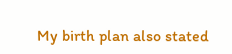My birth plan also stated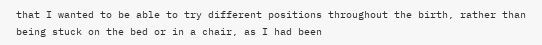that I wanted to be able to try different positions throughout the birth, rather than being stuck on the bed or in a chair, as I had been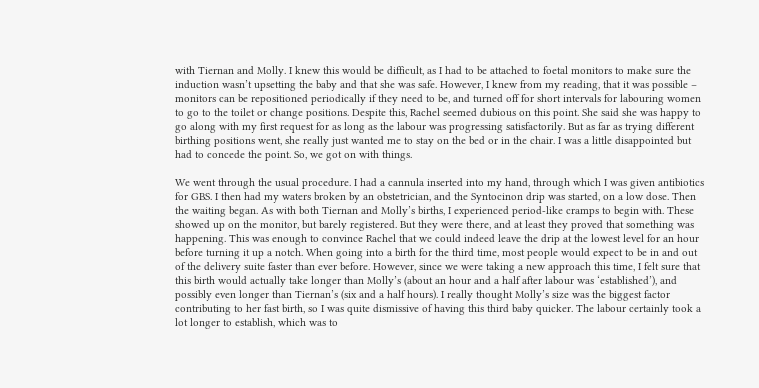with Tiernan and Molly. I knew this would be difficult, as I had to be attached to foetal monitors to make sure the induction wasn’t upsetting the baby and that she was safe. However, I knew from my reading, that it was possible – monitors can be repositioned periodically if they need to be, and turned off for short intervals for labouring women to go to the toilet or change positions. Despite this, Rachel seemed dubious on this point. She said she was happy to go along with my first request for as long as the labour was progressing satisfactorily. But as far as trying different birthing positions went, she really just wanted me to stay on the bed or in the chair. I was a little disappointed but had to concede the point. So, we got on with things.

We went through the usual procedure. I had a cannula inserted into my hand, through which I was given antibiotics for GBS. I then had my waters broken by an obstetrician, and the Syntocinon drip was started, on a low dose. Then the waiting began. As with both Tiernan and Molly’s births, I experienced period-like cramps to begin with. These showed up on the monitor, but barely registered. But they were there, and at least they proved that something was happening. This was enough to convince Rachel that we could indeed leave the drip at the lowest level for an hour before turning it up a notch. When going into a birth for the third time, most people would expect to be in and out of the delivery suite faster than ever before. However, since we were taking a new approach this time, I felt sure that this birth would actually take longer than Molly’s (about an hour and a half after labour was ‘established’), and possibly even longer than Tiernan’s (six and a half hours). I really thought Molly’s size was the biggest factor contributing to her fast birth, so I was quite dismissive of having this third baby quicker. The labour certainly took a lot longer to establish, which was to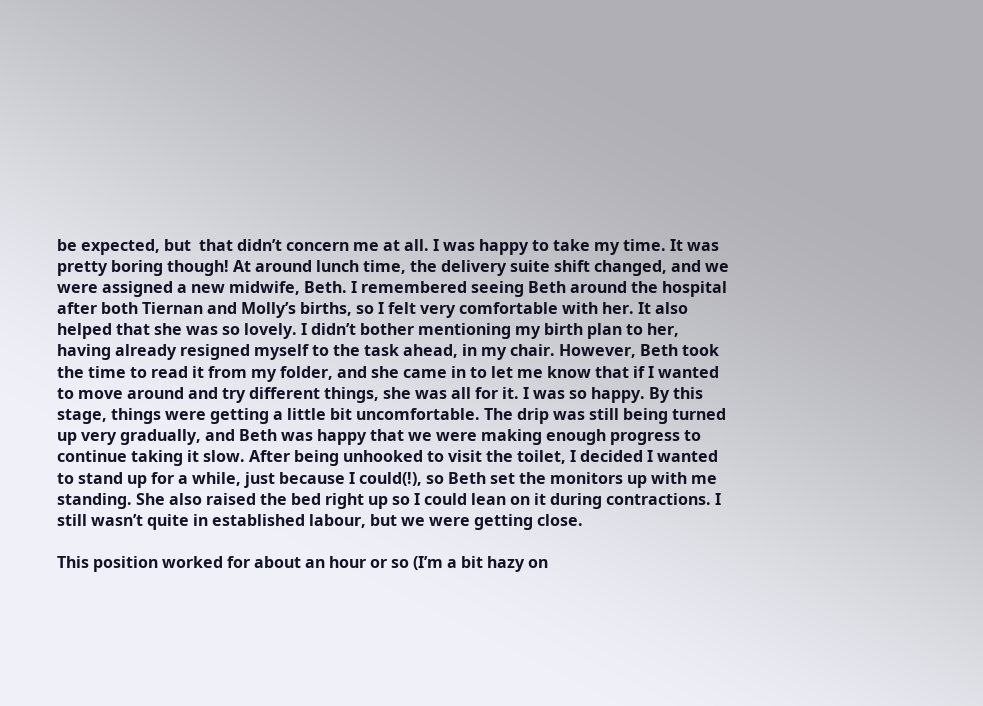be expected, but  that didn’t concern me at all. I was happy to take my time. It was pretty boring though! At around lunch time, the delivery suite shift changed, and we were assigned a new midwife, Beth. I remembered seeing Beth around the hospital after both Tiernan and Molly’s births, so I felt very comfortable with her. It also helped that she was so lovely. I didn’t bother mentioning my birth plan to her, having already resigned myself to the task ahead, in my chair. However, Beth took the time to read it from my folder, and she came in to let me know that if I wanted to move around and try different things, she was all for it. I was so happy. By this stage, things were getting a little bit uncomfortable. The drip was still being turned up very gradually, and Beth was happy that we were making enough progress to continue taking it slow. After being unhooked to visit the toilet, I decided I wanted to stand up for a while, just because I could(!), so Beth set the monitors up with me standing. She also raised the bed right up so I could lean on it during contractions. I still wasn’t quite in established labour, but we were getting close.

This position worked for about an hour or so (I’m a bit hazy on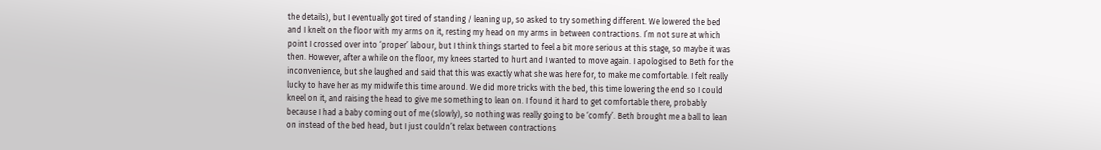the details), but I eventually got tired of standing / leaning up, so asked to try something different. We lowered the bed and I knelt on the floor with my arms on it, resting my head on my arms in between contractions. I’m not sure at which point I crossed over into ‘proper’ labour, but I think things started to feel a bit more serious at this stage, so maybe it was then. However, after a while on the floor, my knees started to hurt and I wanted to move again. I apologised to Beth for the inconvenience, but she laughed and said that this was exactly what she was here for, to make me comfortable. I felt really lucky to have her as my midwife this time around. We did more tricks with the bed, this time lowering the end so I could kneel on it, and raising the head to give me something to lean on. I found it hard to get comfortable there, probably because I had a baby coming out of me (slowly), so nothing was really going to be ‘comfy’. Beth brought me a ball to lean on instead of the bed head, but I just couldn’t relax between contractions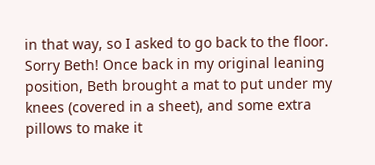in that way, so I asked to go back to the floor. Sorry Beth! Once back in my original leaning position, Beth brought a mat to put under my knees (covered in a sheet), and some extra pillows to make it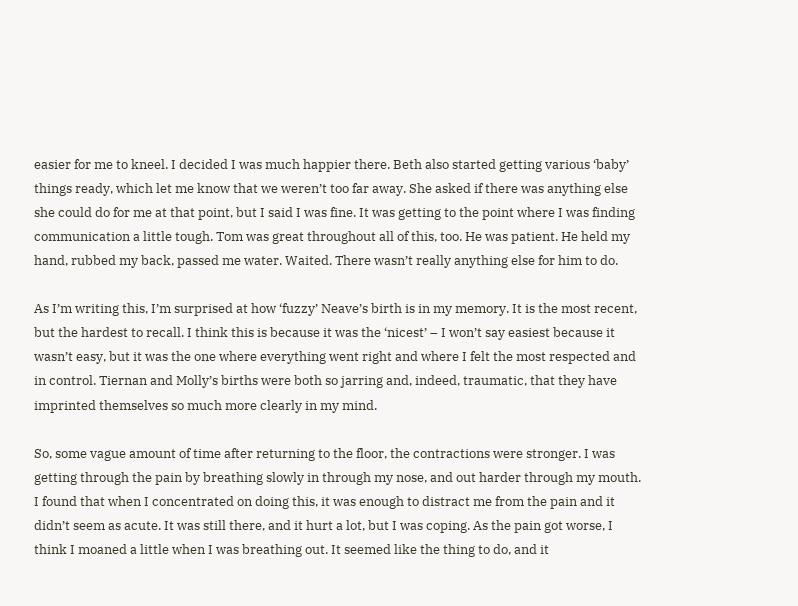easier for me to kneel. I decided I was much happier there. Beth also started getting various ‘baby’ things ready, which let me know that we weren’t too far away. She asked if there was anything else she could do for me at that point, but I said I was fine. It was getting to the point where I was finding communication a little tough. Tom was great throughout all of this, too. He was patient. He held my hand, rubbed my back, passed me water. Waited. There wasn’t really anything else for him to do.

As I’m writing this, I’m surprised at how ‘fuzzy’ Neave’s birth is in my memory. It is the most recent, but the hardest to recall. I think this is because it was the ‘nicest’ – I won’t say easiest because it wasn’t easy, but it was the one where everything went right and where I felt the most respected and in control. Tiernan and Molly’s births were both so jarring and, indeed, traumatic, that they have imprinted themselves so much more clearly in my mind.

So, some vague amount of time after returning to the floor, the contractions were stronger. I was getting through the pain by breathing slowly in through my nose, and out harder through my mouth. I found that when I concentrated on doing this, it was enough to distract me from the pain and it didn’t seem as acute. It was still there, and it hurt a lot, but I was coping. As the pain got worse, I think I moaned a little when I was breathing out. It seemed like the thing to do, and it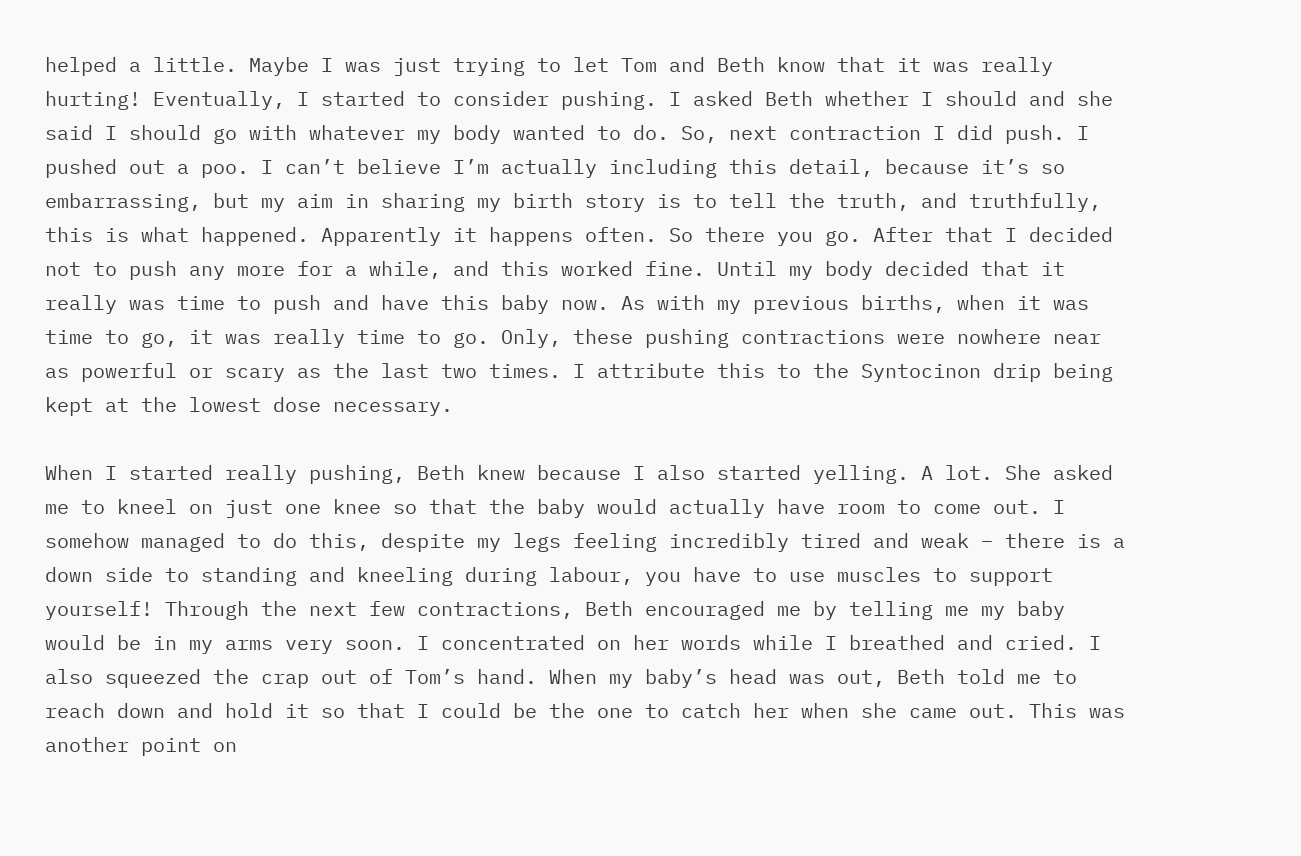helped a little. Maybe I was just trying to let Tom and Beth know that it was really hurting! Eventually, I started to consider pushing. I asked Beth whether I should and she said I should go with whatever my body wanted to do. So, next contraction I did push. I pushed out a poo. I can’t believe I’m actually including this detail, because it’s so embarrassing, but my aim in sharing my birth story is to tell the truth, and truthfully, this is what happened. Apparently it happens often. So there you go. After that I decided not to push any more for a while, and this worked fine. Until my body decided that it really was time to push and have this baby now. As with my previous births, when it was time to go, it was really time to go. Only, these pushing contractions were nowhere near as powerful or scary as the last two times. I attribute this to the Syntocinon drip being kept at the lowest dose necessary.

When I started really pushing, Beth knew because I also started yelling. A lot. She asked me to kneel on just one knee so that the baby would actually have room to come out. I somehow managed to do this, despite my legs feeling incredibly tired and weak – there is a down side to standing and kneeling during labour, you have to use muscles to support yourself! Through the next few contractions, Beth encouraged me by telling me my baby would be in my arms very soon. I concentrated on her words while I breathed and cried. I also squeezed the crap out of Tom’s hand. When my baby’s head was out, Beth told me to reach down and hold it so that I could be the one to catch her when she came out. This was another point on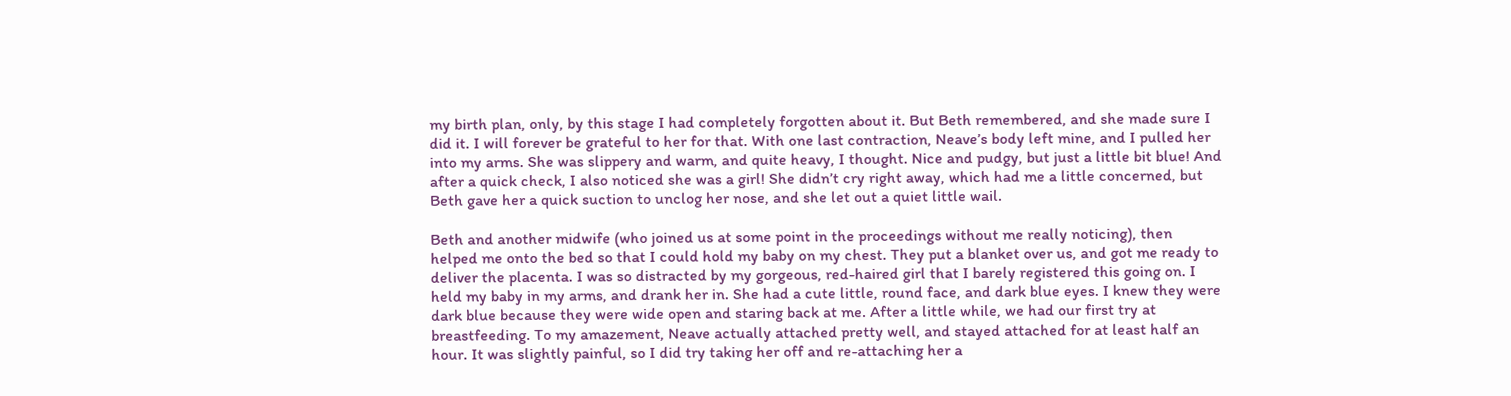my birth plan, only, by this stage I had completely forgotten about it. But Beth remembered, and she made sure I did it. I will forever be grateful to her for that. With one last contraction, Neave’s body left mine, and I pulled her into my arms. She was slippery and warm, and quite heavy, I thought. Nice and pudgy, but just a little bit blue! And after a quick check, I also noticed she was a girl! She didn’t cry right away, which had me a little concerned, but Beth gave her a quick suction to unclog her nose, and she let out a quiet little wail.

Beth and another midwife (who joined us at some point in the proceedings without me really noticing), then helped me onto the bed so that I could hold my baby on my chest. They put a blanket over us, and got me ready to deliver the placenta. I was so distracted by my gorgeous, red-haired girl that I barely registered this going on. I held my baby in my arms, and drank her in. She had a cute little, round face, and dark blue eyes. I knew they were dark blue because they were wide open and staring back at me. After a little while, we had our first try at breastfeeding. To my amazement, Neave actually attached pretty well, and stayed attached for at least half an hour. It was slightly painful, so I did try taking her off and re-attaching her a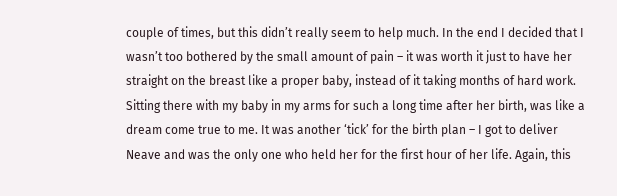couple of times, but this didn’t really seem to help much. In the end I decided that I wasn’t too bothered by the small amount of pain – it was worth it just to have her straight on the breast like a proper baby, instead of it taking months of hard work. Sitting there with my baby in my arms for such a long time after her birth, was like a dream come true to me. It was another ‘tick’ for the birth plan – I got to deliver Neave and was the only one who held her for the first hour of her life. Again, this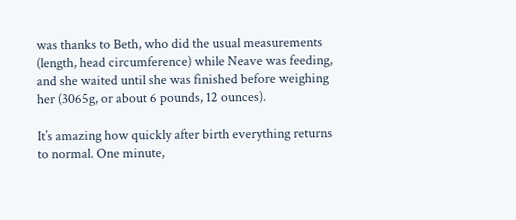was thanks to Beth, who did the usual measurements (length, head circumference) while Neave was feeding, and she waited until she was finished before weighing her (3065g, or about 6 pounds, 12 ounces).

It’s amazing how quickly after birth everything returns to normal. One minute,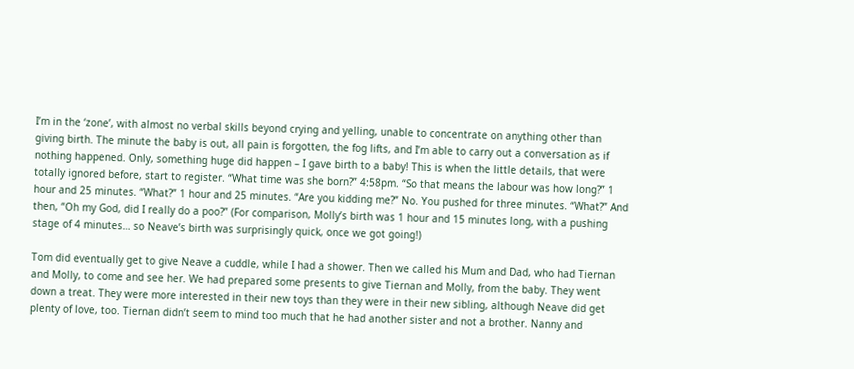I’m in the ‘zone’, with almost no verbal skills beyond crying and yelling, unable to concentrate on anything other than giving birth. The minute the baby is out, all pain is forgotten, the fog lifts, and I’m able to carry out a conversation as if nothing happened. Only, something huge did happen – I gave birth to a baby! This is when the little details, that were totally ignored before, start to register. “What time was she born?” 4:58pm. “So that means the labour was how long?” 1 hour and 25 minutes. “What?” 1 hour and 25 minutes. “Are you kidding me?” No. You pushed for three minutes. “What?” And then, “Oh my God, did I really do a poo?” (For comparison, Molly’s birth was 1 hour and 15 minutes long, with a pushing stage of 4 minutes… so Neave’s birth was surprisingly quick, once we got going!)

Tom did eventually get to give Neave a cuddle, while I had a shower. Then we called his Mum and Dad, who had Tiernan and Molly, to come and see her. We had prepared some presents to give Tiernan and Molly, from the baby. They went down a treat. They were more interested in their new toys than they were in their new sibling, although Neave did get plenty of love, too. Tiernan didn’t seem to mind too much that he had another sister and not a brother. Nanny and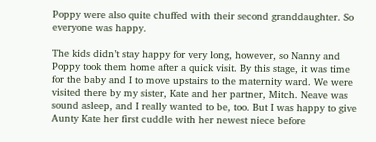Poppy were also quite chuffed with their second granddaughter. So everyone was happy.

The kids didn’t stay happy for very long, however, so Nanny and Poppy took them home after a quick visit. By this stage, it was time for the baby and I to move upstairs to the maternity ward. We were visited there by my sister, Kate and her partner, Mitch. Neave was sound asleep, and I really wanted to be, too. But I was happy to give Aunty Kate her first cuddle with her newest niece before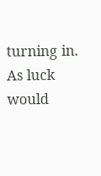turning in. As luck would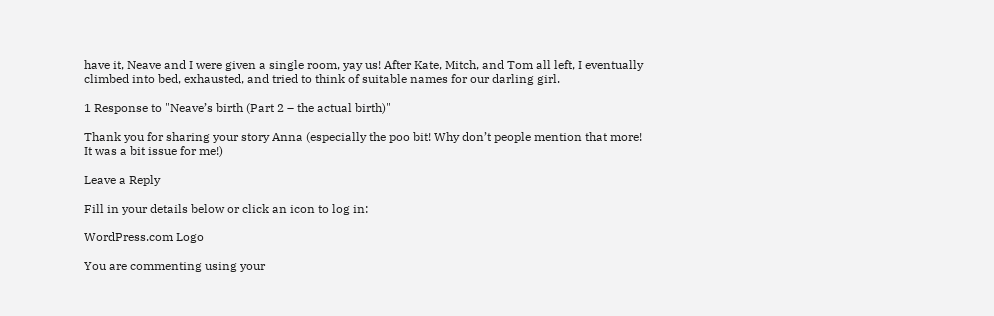have it, Neave and I were given a single room, yay us! After Kate, Mitch, and Tom all left, I eventually climbed into bed, exhausted, and tried to think of suitable names for our darling girl.

1 Response to "Neave’s birth (Part 2 – the actual birth)"

Thank you for sharing your story Anna (especially the poo bit! Why don’t people mention that more! It was a bit issue for me!)

Leave a Reply

Fill in your details below or click an icon to log in:

WordPress.com Logo

You are commenting using your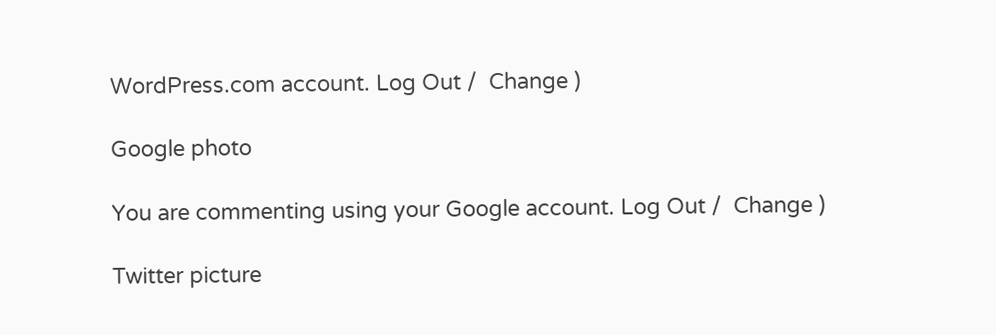WordPress.com account. Log Out /  Change )

Google photo

You are commenting using your Google account. Log Out /  Change )

Twitter picture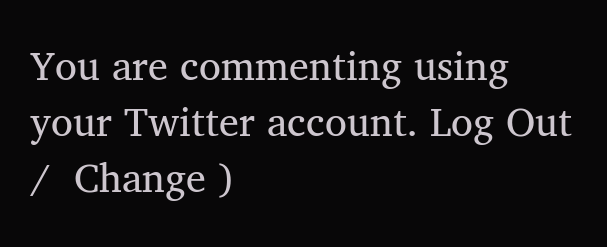You are commenting using your Twitter account. Log Out /  Change )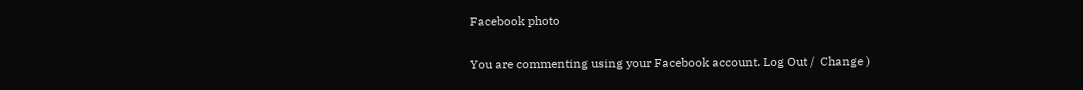Facebook photo

You are commenting using your Facebook account. Log Out /  Change )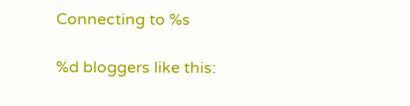Connecting to %s

%d bloggers like this: